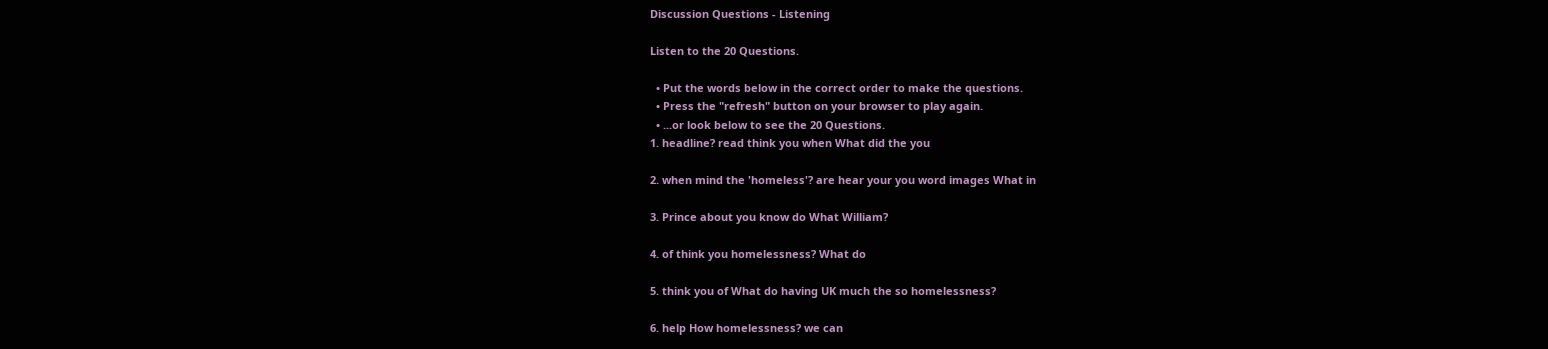Discussion Questions - Listening

Listen to the 20 Questions.

  • Put the words below in the correct order to make the questions.
  • Press the "refresh" button on your browser to play again.
  • ...or look below to see the 20 Questions.
1. headline? read think you when What did the you

2. when mind the 'homeless'? are hear your you word images What in

3. Prince about you know do What William?

4. of think you homelessness? What do

5. think you of What do having UK much the so homelessness?

6. help How homelessness? we can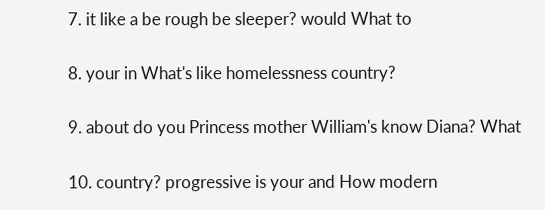7. it like a be rough be sleeper? would What to

8. your in What's like homelessness country?

9. about do you Princess mother William's know Diana? What

10. country? progressive is your and How modern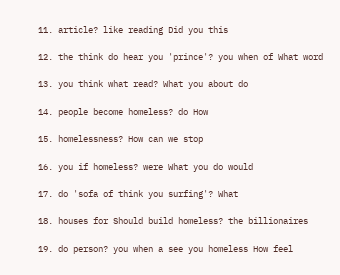11. article? like reading Did you this

12. the think do hear you 'prince'? you when of What word

13. you think what read? What you about do

14. people become homeless? do How

15. homelessness? How can we stop

16. you if homeless? were What you do would

17. do 'sofa of think you surfing'? What

18. houses for Should build homeless? the billionaires

19. do person? you when a see you homeless How feel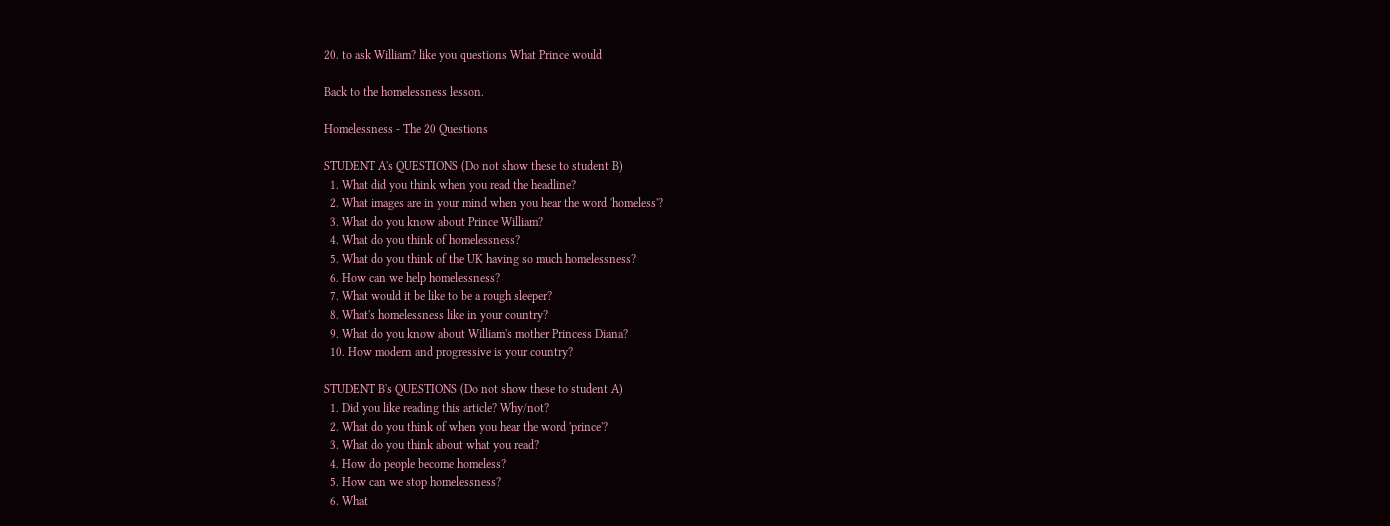20. to ask William? like you questions What Prince would

Back to the homelessness lesson.

Homelessness - The 20 Questions

STUDENT A's QUESTIONS (Do not show these to student B)
  1. What did you think when you read the headline?
  2. What images are in your mind when you hear the word 'homeless'?
  3. What do you know about Prince William?
  4. What do you think of homelessness?
  5. What do you think of the UK having so much homelessness?
  6. How can we help homelessness?
  7. What would it be like to be a rough sleeper?
  8. What's homelessness like in your country?
  9. What do you know about William's mother Princess Diana?
  10. How modern and progressive is your country?

STUDENT B's QUESTIONS (Do not show these to student A)
  1. Did you like reading this article? Why/not?
  2. What do you think of when you hear the word 'prince'?
  3. What do you think about what you read?
  4. How do people become homeless?
  5. How can we stop homelessness?
  6. What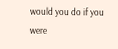would you do if you were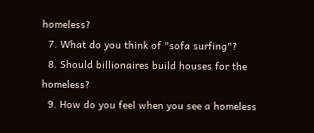homeless?
  7. What do you think of "sofa surfing"?
  8. Should billionaires build houses for the homeless?
  9. How do you feel when you see a homeless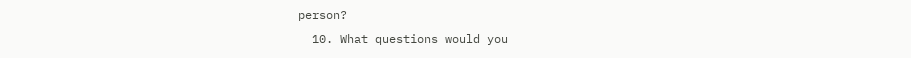person?
  10. What questions would you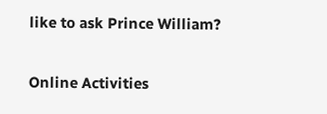like to ask Prince William?

Online Activities